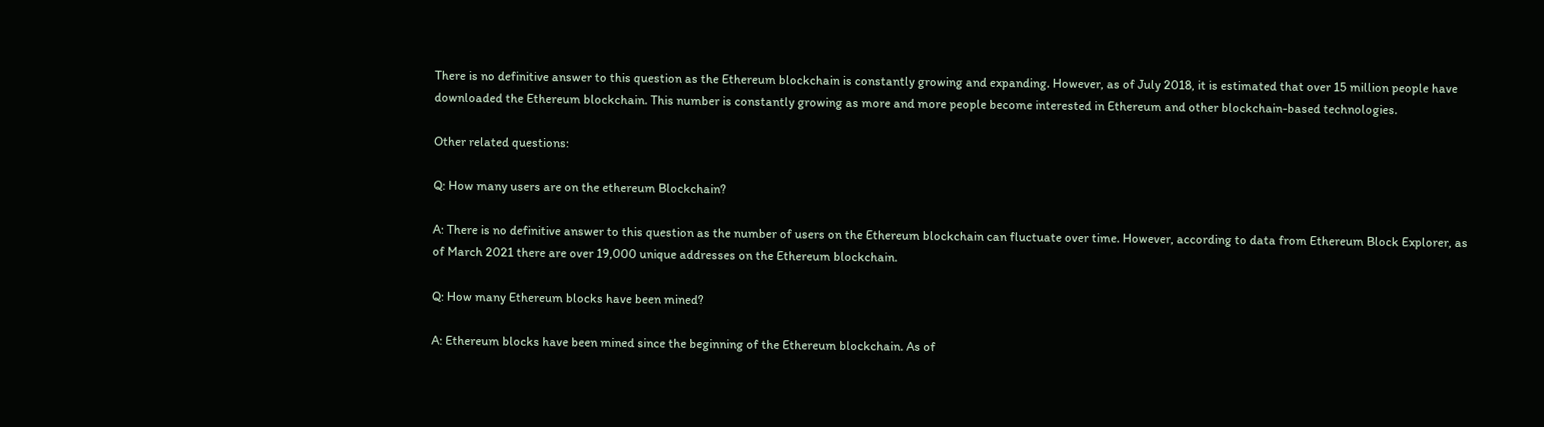There is no definitive answer to this question as the Ethereum blockchain is constantly growing and expanding. However, as of July 2018, it is estimated that over 15 million people have downloaded the Ethereum blockchain. This number is constantly growing as more and more people become interested in Ethereum and other blockchain-based technologies.

Other related questions:

Q: How many users are on the ethereum Blockchain?

A: There is no definitive answer to this question as the number of users on the Ethereum blockchain can fluctuate over time. However, according to data from Ethereum Block Explorer, as of March 2021 there are over 19,000 unique addresses on the Ethereum blockchain.

Q: How many Ethereum blocks have been mined?

A: Ethereum blocks have been mined since the beginning of the Ethereum blockchain. As of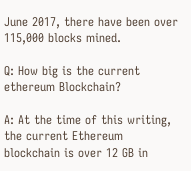June 2017, there have been over 115,000 blocks mined.

Q: How big is the current ethereum Blockchain?

A: At the time of this writing, the current Ethereum blockchain is over 12 GB in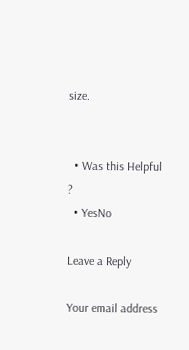size.


  • Was this Helpful ?
  • YesNo

Leave a Reply

Your email address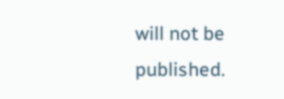will not be published.